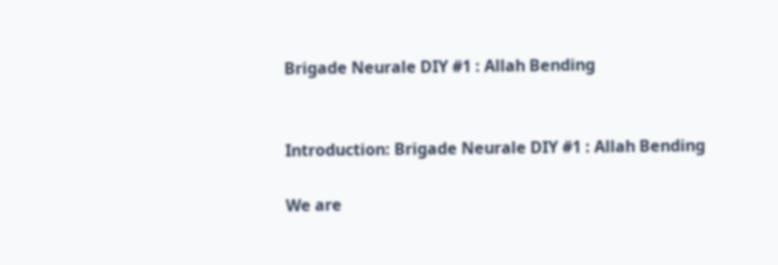Brigade Neurale DIY #1 : Allah Bending


Introduction: Brigade Neurale DIY #1 : Allah Bending

We are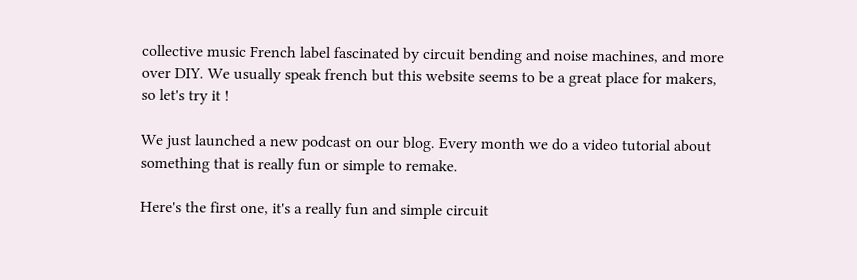collective music French label fascinated by circuit bending and noise machines, and more over DIY. We usually speak french but this website seems to be a great place for makers, so let's try it !

We just launched a new podcast on our blog. Every month we do a video tutorial about something that is really fun or simple to remake.

Here's the first one, it's a really fun and simple circuit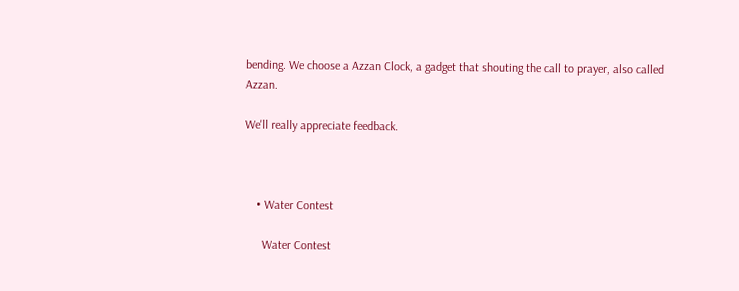bending. We choose a Azzan Clock, a gadget that shouting the call to prayer, also called Azzan.

We'll really appreciate feedback.



    • Water Contest

      Water Contest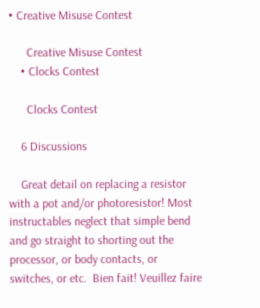• Creative Misuse Contest

      Creative Misuse Contest
    • Clocks Contest

      Clocks Contest

    6 Discussions

    Great detail on replacing a resistor with a pot and/or photoresistor! Most instructables neglect that simple bend and go straight to shorting out the processor, or body contacts, or switches, or etc.  Bien fait! Veuillez faire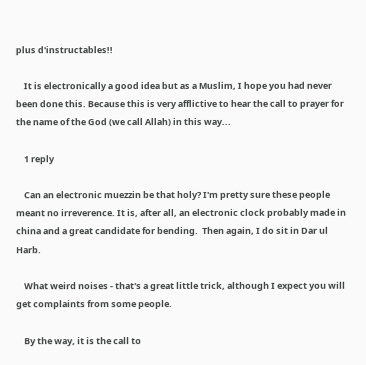plus d'instructables!!

    It is electronically a good idea but as a Muslim, I hope you had never been done this. Because this is very afflictive to hear the call to prayer for the name of the God (we call Allah) in this way...

    1 reply

    Can an electronic muezzin be that holy? I'm pretty sure these people meant no irreverence. It is, after all, an electronic clock probably made in china and a great candidate for bending.  Then again, I do sit in Dar ul Harb.

    What weird noises - that's a great little trick, although I expect you will get complaints from some people.

    By the way, it is the call to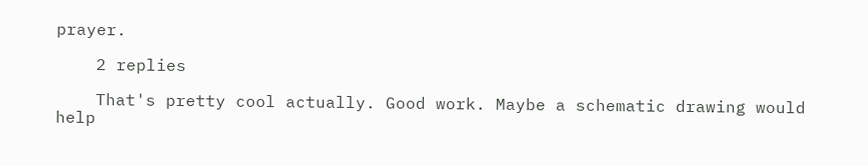prayer.

    2 replies

    That's pretty cool actually. Good work. Maybe a schematic drawing would help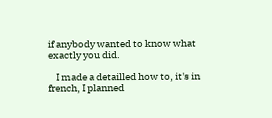if anybody wanted to know what exactly you did.

    I made a detailled how to, it's in french, I planned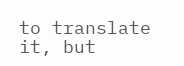to translate it, but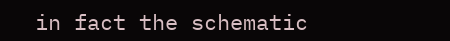in fact the schematic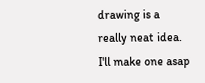drawing is a really neat idea. I'll make one asap